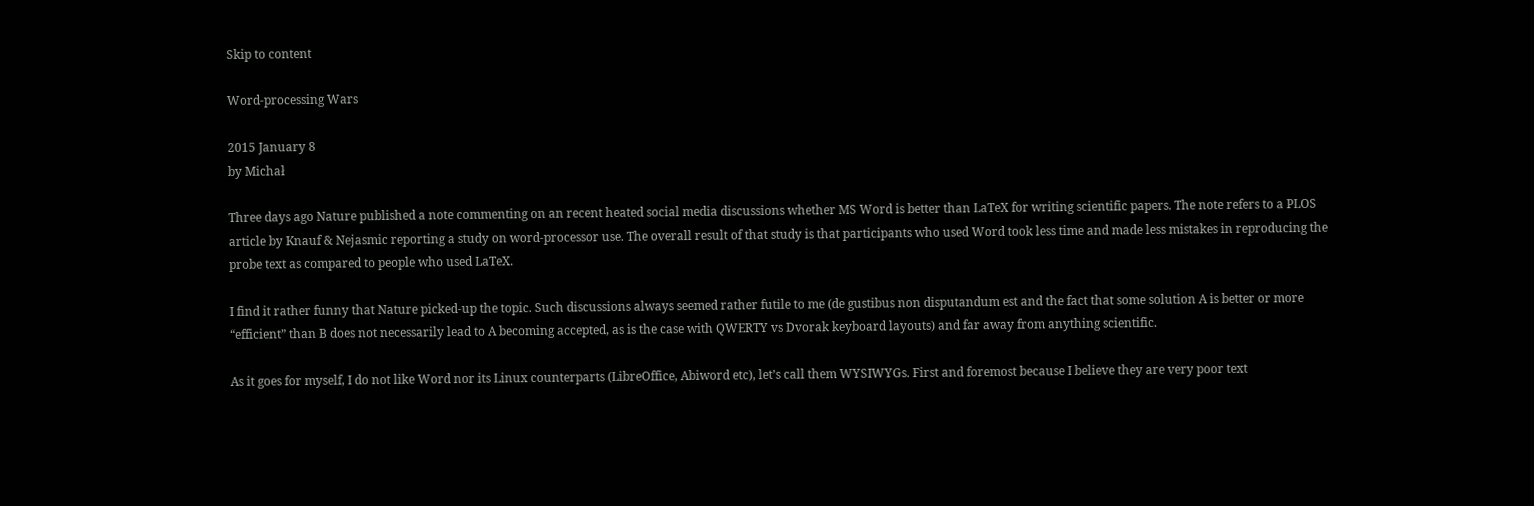Skip to content

Word-processing Wars

2015 January 8
by Michał

Three days ago Nature published a note commenting on an recent heated social media discussions whether MS Word is better than LaTeX for writing scientific papers. The note refers to a PLOS article by Knauf & Nejasmic reporting a study on word-processor use. The overall result of that study is that participants who used Word took less time and made less mistakes in reproducing the probe text as compared to people who used LaTeX.

I find it rather funny that Nature picked-up the topic. Such discussions always seemed rather futile to me (de gustibus non disputandum est and the fact that some solution A is better or more “efficient” than B does not necessarily lead to A becoming accepted, as is the case with QWERTY vs Dvorak keyboard layouts) and far away from anything scientific.

As it goes for myself, I do not like Word nor its Linux counterparts (LibreOffice, Abiword etc), let’s call them WYSIWYGs. First and foremost because I believe they are very poor text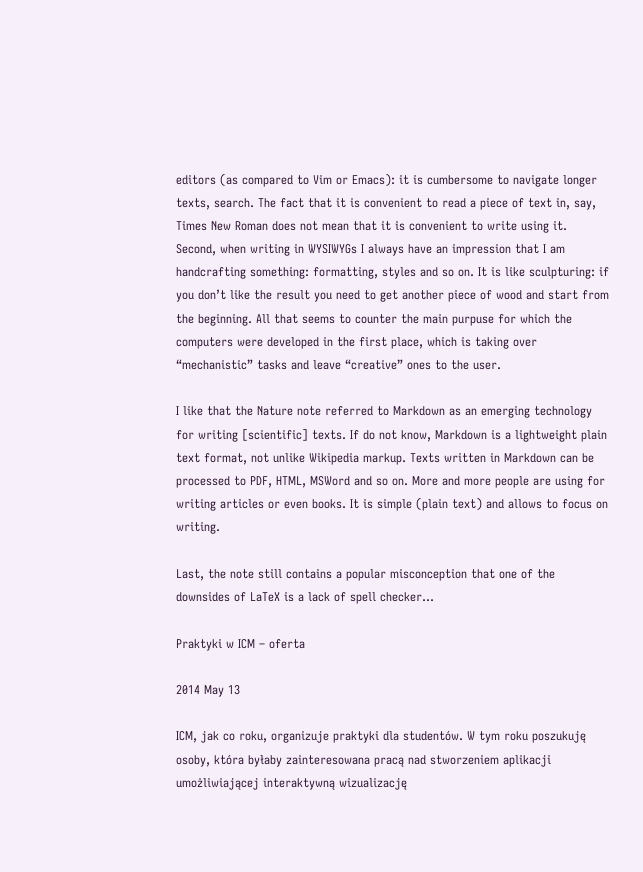editors (as compared to Vim or Emacs): it is cumbersome to navigate longer texts, search. The fact that it is convenient to read a piece of text in, say, Times New Roman does not mean that it is convenient to write using it. Second, when writing in WYSIWYGs I always have an impression that I am handcrafting something: formatting, styles and so on. It is like sculpturing: if you don’t like the result you need to get another piece of wood and start from the beginning. All that seems to counter the main purpuse for which the computers were developed in the first place, which is taking over “mechanistic” tasks and leave “creative” ones to the user.

I like that the Nature note referred to Markdown as an emerging technology for writing [scientific] texts. If do not know, Markdown is a lightweight plain text format, not unlike Wikipedia markup. Texts written in Markdown can be processed to PDF, HTML, MSWord and so on. More and more people are using for writing articles or even books. It is simple (plain text) and allows to focus on writing.

Last, the note still contains a popular misconception that one of the downsides of LaTeX is a lack of spell checker…

Praktyki w ICM – oferta

2014 May 13

ICM, jak co roku, organizuje praktyki dla studentów. W tym roku poszukuję osoby, która byłaby zainteresowana pracą nad stworzeniem aplikacji umożliwiającej interaktywną wizualizację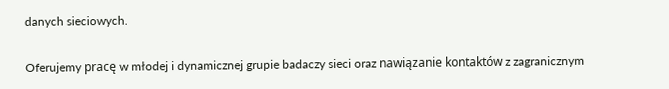danych sieciowych.

Oferujemy pracę w młodej i dynamicznej grupie badaczy sieci oraz nawiązanie kontaktów z zagranicznym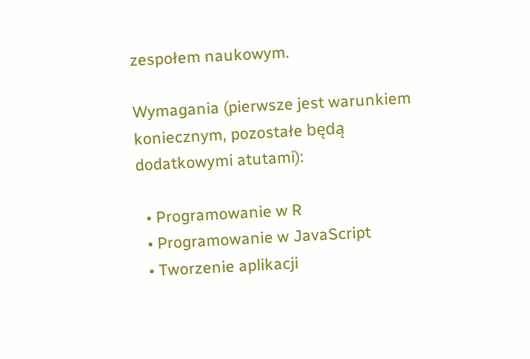zespołem naukowym.

Wymagania (pierwsze jest warunkiem koniecznym, pozostałe będą dodatkowymi atutami):

  • Programowanie w R
  • Programowanie w JavaScript
  • Tworzenie aplikacji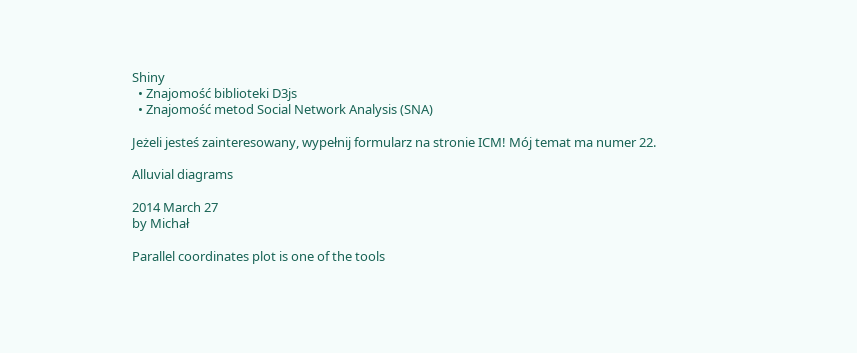Shiny
  • Znajomość biblioteki D3js
  • Znajomość metod Social Network Analysis (SNA)

Jeżeli jesteś zainteresowany, wypełnij formularz na stronie ICM! Mój temat ma numer 22.

Alluvial diagrams

2014 March 27
by Michał

Parallel coordinates plot is one of the tools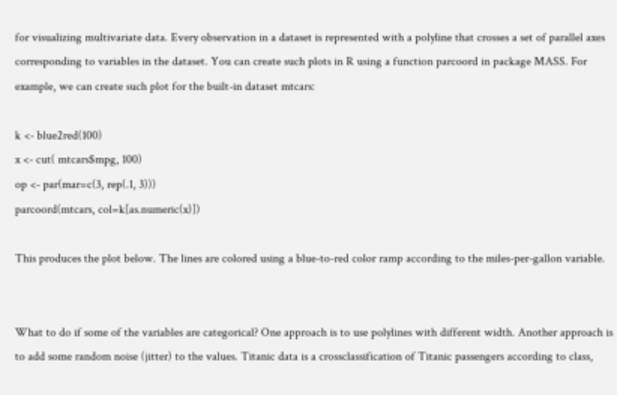for visualizing multivariate data. Every observation in a dataset is represented with a polyline that crosses a set of parallel axes corresponding to variables in the dataset. You can create such plots in R using a function parcoord in package MASS. For example, we can create such plot for the built-in dataset mtcars:

k <- blue2red(100)
x <- cut( mtcars$mpg, 100)
op <- par(mar=c(3, rep(.1, 3)))
parcoord(mtcars, col=k[as.numeric(x)])

This produces the plot below. The lines are colored using a blue-to-red color ramp according to the miles-per-gallon variable.


What to do if some of the variables are categorical? One approach is to use polylines with different width. Another approach is to add some random noise (jitter) to the values. Titanic data is a crossclassification of Titanic passengers according to class,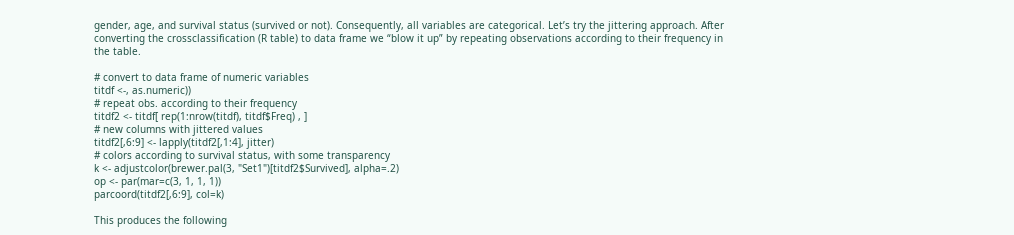gender, age, and survival status (survived or not). Consequently, all variables are categorical. Let’s try the jittering approach. After converting the crossclassification (R table) to data frame we “blow it up” by repeating observations according to their frequency in the table.

# convert to data frame of numeric variables
titdf <-, as.numeric))
# repeat obs. according to their frequency
titdf2 <- titdf[ rep(1:nrow(titdf), titdf$Freq) , ]
# new columns with jittered values
titdf2[,6:9] <- lapply(titdf2[,1:4], jitter)
# colors according to survival status, with some transparency
k <- adjustcolor(brewer.pal(3, "Set1")[titdf2$Survived], alpha=.2)
op <- par(mar=c(3, 1, 1, 1))
parcoord(titdf2[,6:9], col=k)

This produces the following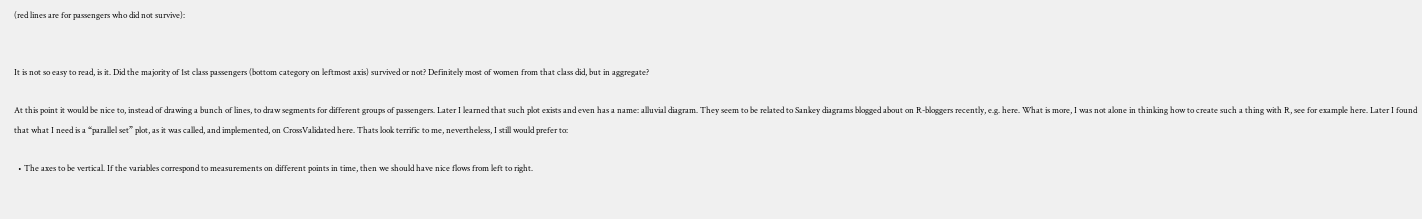(red lines are for passengers who did not survive):


It is not so easy to read, is it. Did the majority of 1st class passengers (bottom category on leftmost axis) survived or not? Definitely most of women from that class did, but in aggregate?

At this point it would be nice to, instead of drawing a bunch of lines, to draw segments for different groups of passengers. Later I learned that such plot exists and even has a name: alluvial diagram. They seem to be related to Sankey diagrams blogged about on R-bloggers recently, e.g. here. What is more, I was not alone in thinking how to create such a thing with R, see for example here. Later I found that what I need is a “parallel set” plot, as it was called, and implemented, on CrossValidated here. Thats look terrific to me, nevertheless, I still would prefer to:

  • The axes to be vertical. If the variables correspond to measurements on different points in time, then we should have nice flows from left to right.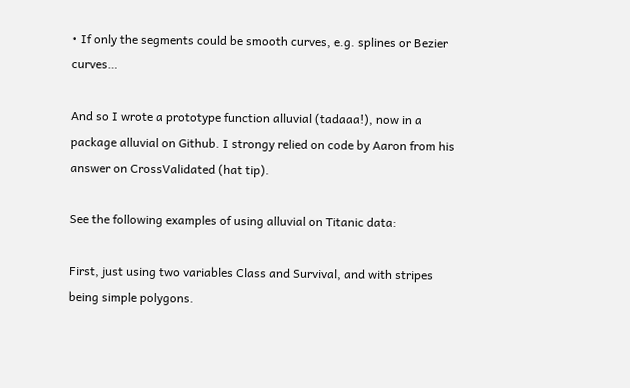• If only the segments could be smooth curves, e.g. splines or Bezier curves…

And so I wrote a prototype function alluvial (tadaaa!), now in a package alluvial on Github. I strongy relied on code by Aaron from his answer on CrossValidated (hat tip).

See the following examples of using alluvial on Titanic data:

First, just using two variables Class and Survival, and with stripes being simple polygons.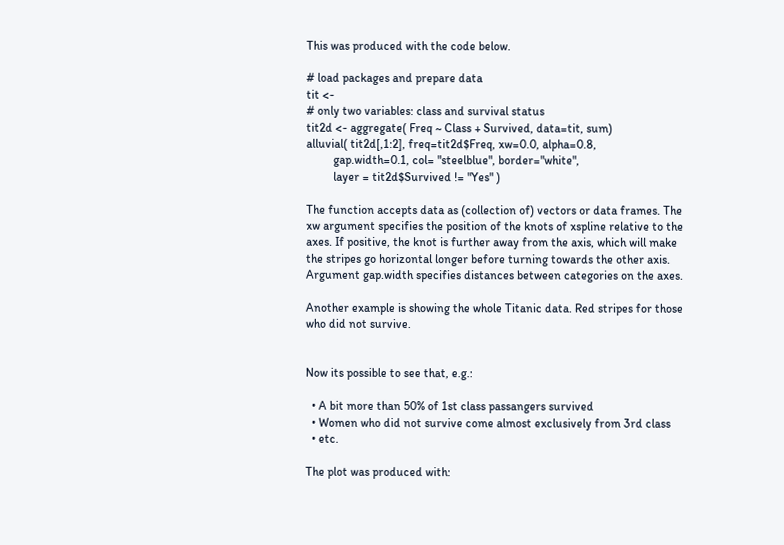This was produced with the code below.

# load packages and prepare data
tit <-
# only two variables: class and survival status
tit2d <- aggregate( Freq ~ Class + Survived, data=tit, sum)
alluvial( tit2d[,1:2], freq=tit2d$Freq, xw=0.0, alpha=0.8,
         gap.width=0.1, col= "steelblue", border="white",
         layer = tit2d$Survived != "Yes" )

The function accepts data as (collection of) vectors or data frames. The xw argument specifies the position of the knots of xspline relative to the axes. If positive, the knot is further away from the axis, which will make the stripes go horizontal longer before turning towards the other axis. Argument gap.width specifies distances between categories on the axes.

Another example is showing the whole Titanic data. Red stripes for those who did not survive.


Now its possible to see that, e.g.:

  • A bit more than 50% of 1st class passangers survived
  • Women who did not survive come almost exclusively from 3rd class
  • etc.

The plot was produced with: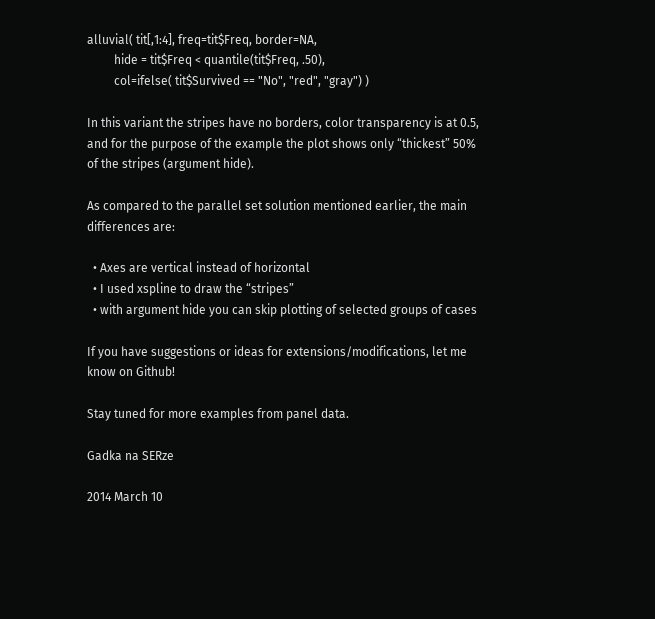alluvial( tit[,1:4], freq=tit$Freq, border=NA,
         hide = tit$Freq < quantile(tit$Freq, .50),
         col=ifelse( tit$Survived == "No", "red", "gray") )

In this variant the stripes have no borders, color transparency is at 0.5, and for the purpose of the example the plot shows only “thickest” 50% of the stripes (argument hide).

As compared to the parallel set solution mentioned earlier, the main differences are:

  • Axes are vertical instead of horizontal
  • I used xspline to draw the “stripes”
  • with argument hide you can skip plotting of selected groups of cases

If you have suggestions or ideas for extensions/modifications, let me know on Github!

Stay tuned for more examples from panel data.

Gadka na SERze

2014 March 10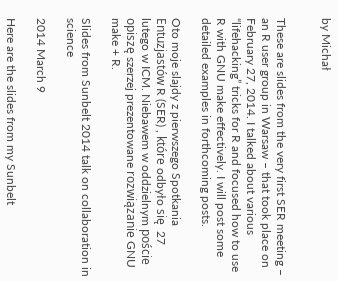by Michał


These are slides from the very first SER meeting – an R user group in Warsaw – that took place on February 27, 2014. I talked about various “lifehacking” tricks for R and focused how to use R with GNU make effectively. I will post some detailed examples in forthcoming posts.

Oto moje slajdy z pierwszego Spotkania Entuzjastów R (SER) , które odbyło się  27 lutego w ICM. Niebawem w oddzielnym poście opiszę szerzej prezentowane rozwiązanie GNU make + R.

Slides from Sunbelt 2014 talk on collaboration in science

2014 March 9

Here are the slides from my Sunbelt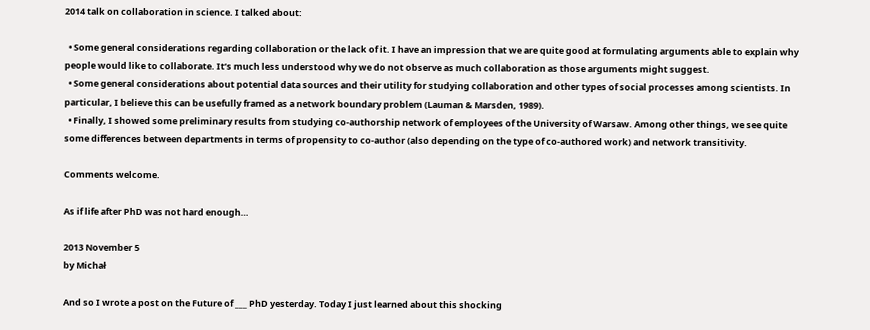2014 talk on collaboration in science. I talked about:

  • Some general considerations regarding collaboration or the lack of it. I have an impression that we are quite good at formulating arguments able to explain why people would like to collaborate. It’s much less understood why we do not observe as much collaboration as those arguments might suggest.
  • Some general considerations about potential data sources and their utility for studying collaboration and other types of social processes among scientists. In particular, I believe this can be usefully framed as a network boundary problem (Lauman & Marsden, 1989).
  • Finally, I showed some preliminary results from studying co-authorship network of employees of the University of Warsaw. Among other things, we see quite some differences between departments in terms of propensity to co-author (also depending on the type of co-authored work) and network transitivity.

Comments welcome.

As if life after PhD was not hard enough…

2013 November 5
by Michał

And so I wrote a post on the Future of ___ PhD yesterday. Today I just learned about this shocking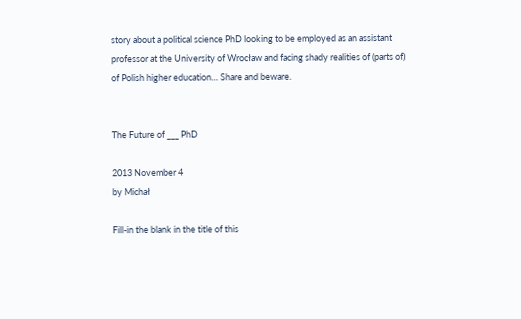story about a political science PhD looking to be employed as an assistant professor at the University of Wrocław and facing shady realities of (parts of) of Polish higher education… Share and beware.


The Future of ___ PhD

2013 November 4
by Michał

Fill-in the blank in the title of this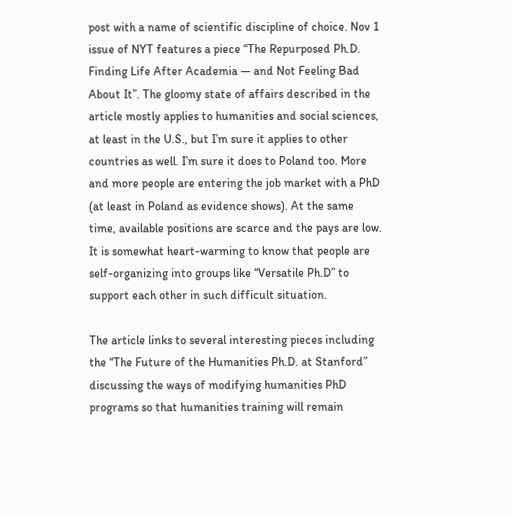post with a name of scientific discipline of choice. Nov 1 issue of NYT features a piece “The Repurposed Ph.D. Finding Life After Academia — and Not Feeling Bad About It”. The gloomy state of affairs described in the article mostly applies to humanities and social sciences, at least in the U.S., but I’m sure it applies to other countries as well. I’m sure it does to Poland too. More and more people are entering the job market with a PhD (at least in Poland as evidence shows). At the same time, available positions are scarce and the pays are low. It is somewhat heart-warming to know that people are self-organizing into groups like “Versatile Ph.D” to support each other in such difficult situation.

The article links to several interesting pieces including the “The Future of the Humanities Ph.D. at Stanford” discussing the ways of modifying humanities PhD programs so that humanities training will remain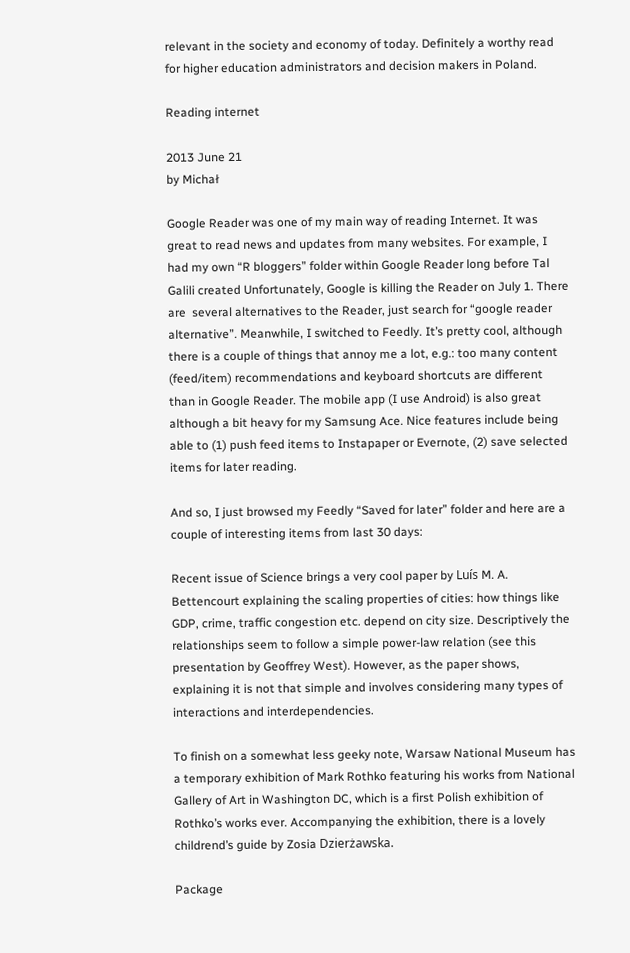relevant in the society and economy of today. Definitely a worthy read for higher education administrators and decision makers in Poland.

Reading internet

2013 June 21
by Michał

Google Reader was one of my main way of reading Internet. It was great to read news and updates from many websites. For example, I had my own “R bloggers” folder within Google Reader long before Tal Galili created Unfortunately, Google is killing the Reader on July 1. There are  several alternatives to the Reader, just search for “google reader alternative”. Meanwhile, I switched to Feedly. It’s pretty cool, although there is a couple of things that annoy me a lot, e.g.: too many content (feed/item) recommendations and keyboard shortcuts are different than in Google Reader. The mobile app (I use Android) is also great although a bit heavy for my Samsung Ace. Nice features include being able to (1) push feed items to Instapaper or Evernote, (2) save selected items for later reading.

And so, I just browsed my Feedly “Saved for later” folder and here are a couple of interesting items from last 30 days:

Recent issue of Science brings a very cool paper by Luís M. A. Bettencourt explaining the scaling properties of cities: how things like GDP, crime, traffic congestion etc. depend on city size. Descriptively the relationships seem to follow a simple power-law relation (see this presentation by Geoffrey West). However, as the paper shows, explaining it is not that simple and involves considering many types of interactions and interdependencies.

To finish on a somewhat less geeky note, Warsaw National Museum has a temporary exhibition of Mark Rothko featuring his works from National Gallery of Art in Washington DC, which is a first Polish exhibition of Rothko’s works ever. Accompanying the exhibition, there is a lovely childrend’s guide by Zosia Dzierżawska.

Package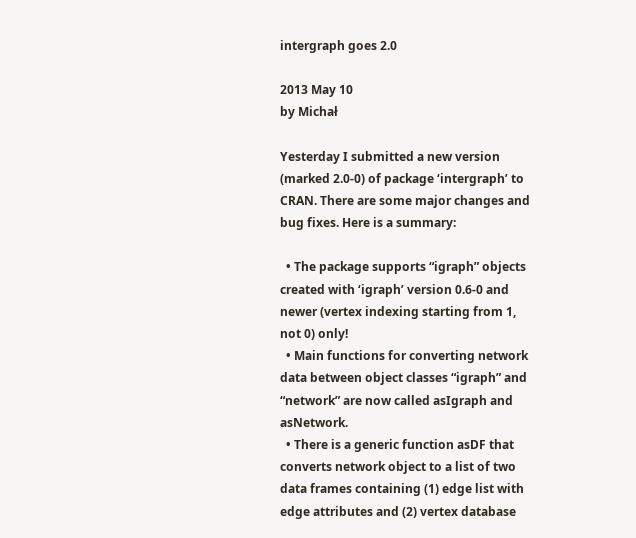intergraph goes 2.0

2013 May 10
by Michał

Yesterday I submitted a new version (marked 2.0-0) of package ‘intergraph’ to CRAN. There are some major changes and bug fixes. Here is a summary:

  • The package supports “igraph” objects created with ‘igraph’ version 0.6-0 and newer (vertex indexing starting from 1, not 0) only!
  • Main functions for converting network data between object classes “igraph” and “network” are now called asIgraph and asNetwork.
  • There is a generic function asDF that converts network object to a list of two data frames containing (1) edge list with edge attributes and (2) vertex database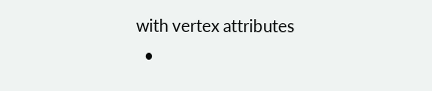with vertex attributes
  •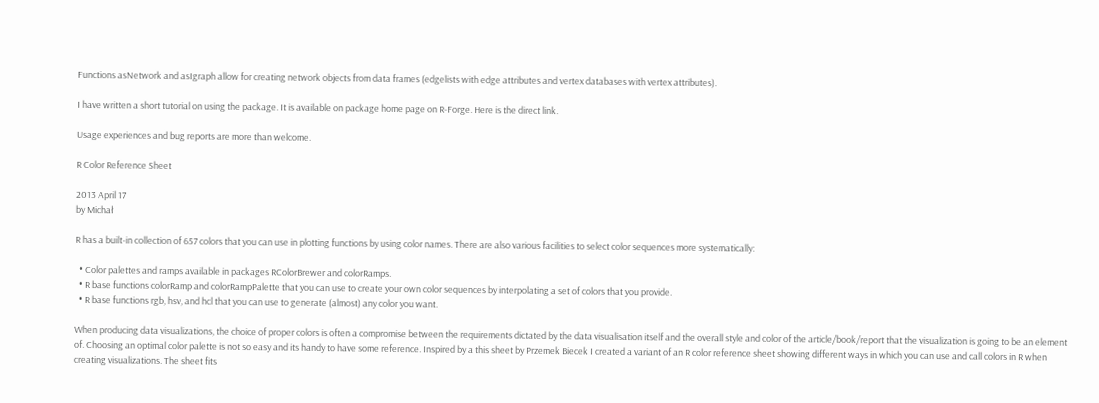Functions asNetwork and asIgraph allow for creating network objects from data frames (edgelists with edge attributes and vertex databases with vertex attributes).

I have written a short tutorial on using the package. It is available on package home page on R-Forge. Here is the direct link.

Usage experiences and bug reports are more than welcome.

R Color Reference Sheet

2013 April 17
by Michał

R has a built-in collection of 657 colors that you can use in plotting functions by using color names. There are also various facilities to select color sequences more systematically:

  • Color palettes and ramps available in packages RColorBrewer and colorRamps.
  • R base functions colorRamp and colorRampPalette that you can use to create your own color sequences by interpolating a set of colors that you provide.
  • R base functions rgb, hsv, and hcl that you can use to generate (almost) any color you want.

When producing data visualizations, the choice of proper colors is often a compromise between the requirements dictated by the data visualisation itself and the overall style and color of the article/book/report that the visualization is going to be an element of. Choosing an optimal color palette is not so easy and its handy to have some reference. Inspired by a this sheet by Przemek Biecek I created a variant of an R color reference sheet showing different ways in which you can use and call colors in R when creating visualizations. The sheet fits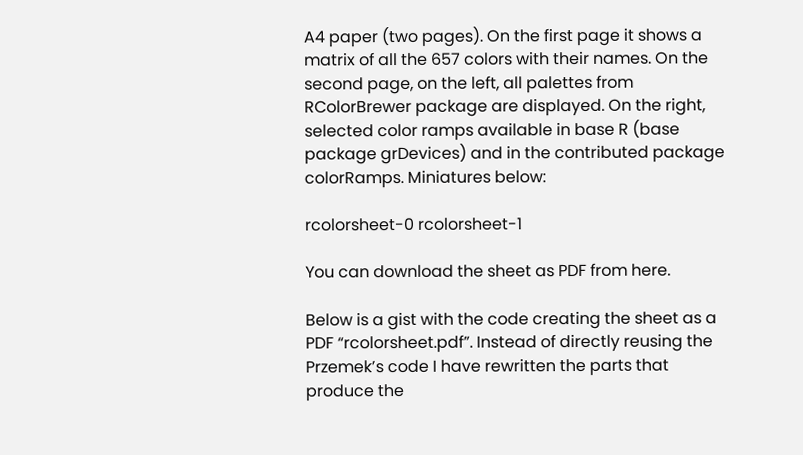A4 paper (two pages). On the first page it shows a matrix of all the 657 colors with their names. On the second page, on the left, all palettes from RColorBrewer package are displayed. On the right, selected color ramps available in base R (base package grDevices) and in the contributed package colorRamps. Miniatures below:

rcolorsheet-0 rcolorsheet-1

You can download the sheet as PDF from here.

Below is a gist with the code creating the sheet as a PDF “rcolorsheet.pdf”. Instead of directly reusing the Przemek’s code I have rewritten the parts that produce the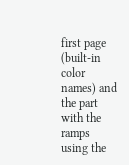first page (built-in color names) and the part with the ramps using the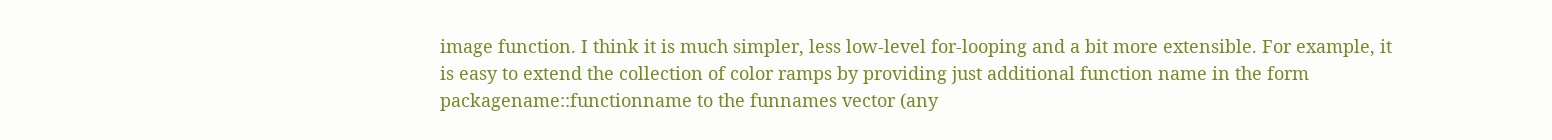image function. I think it is much simpler, less low-level for-looping and a bit more extensible. For example, it is easy to extend the collection of color ramps by providing just additional function name in the form packagename::functionname to the funnames vector (any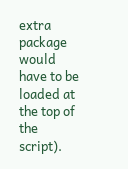extra package would have to be loaded at the top of the script).